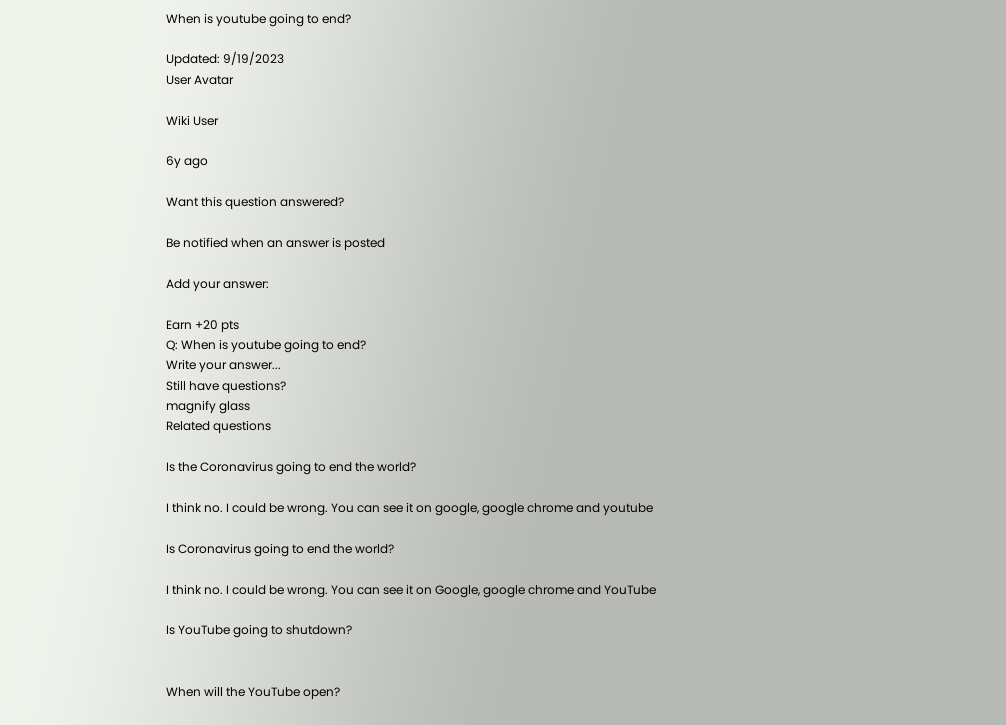When is youtube going to end?

Updated: 9/19/2023
User Avatar

Wiki User

6y ago

Want this question answered?

Be notified when an answer is posted

Add your answer:

Earn +20 pts
Q: When is youtube going to end?
Write your answer...
Still have questions?
magnify glass
Related questions

Is the Coronavirus going to end the world?

I think no. I could be wrong. You can see it on google, google chrome and youtube

Is Coronavirus going to end the world?

I think no. I could be wrong. You can see it on Google, google chrome and YouTube

Is YouTube going to shutdown?


When will the YouTube open?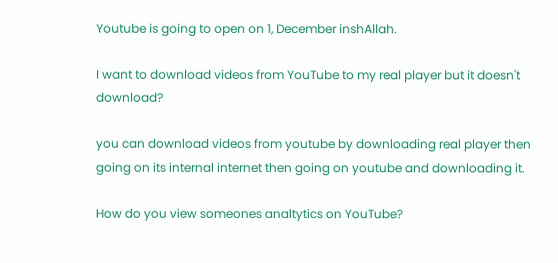Youtube is going to open on 1, December inshAllah.

I want to download videos from YouTube to my real player but it doesn't download?

you can download videos from youtube by downloading real player then going on its internal internet then going on youtube and downloading it.

How do you view someones analtytics on YouTube?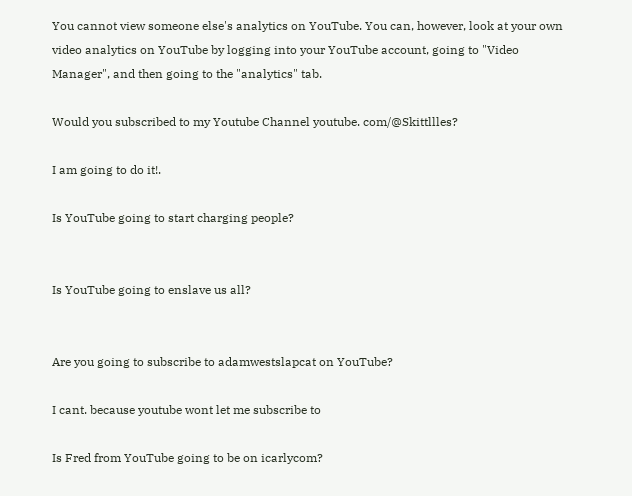You cannot view someone else's analytics on YouTube. You can, however, look at your own video analytics on YouTube by logging into your YouTube account, going to "Video Manager", and then going to the "analytics" tab.

Would you subscribed to my Youtube Channel youtube. com/@Skittllles?

I am going to do it!.

Is YouTube going to start charging people?


Is YouTube going to enslave us all?


Are you going to subscribe to adamwestslapcat on YouTube?

I cant. because youtube wont let me subscribe to

Is Fred from YouTube going to be on icarlycom?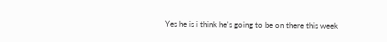Yes he is i think he's going to be on there this week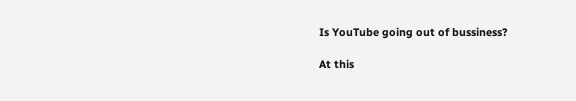Is YouTube going out of bussiness?

At this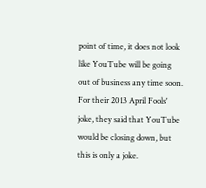point of time, it does not look like YouTube will be going out of business any time soon. For their 2013 April Fools' joke, they said that YouTube would be closing down, but this is only a joke.